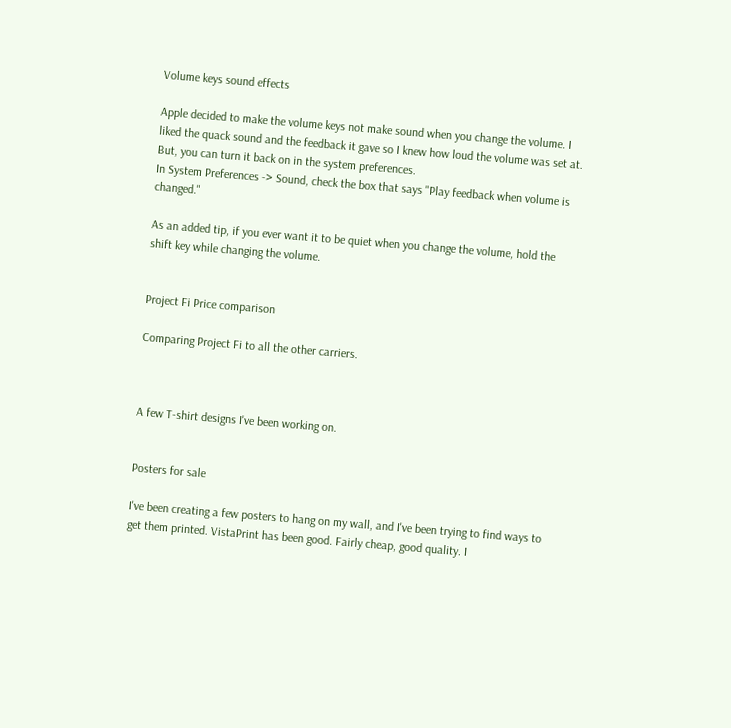Volume keys sound effects

Apple decided to make the volume keys not make sound when you change the volume. I liked the quack sound and the feedback it gave so I knew how loud the volume was set at. But, you can turn it back on in the system preferences.
In System Preferences -> Sound, check the box that says "Play feedback when volume is changed."

As an added tip, if you ever want it to be quiet when you change the volume, hold the shift key while changing the volume.


Project Fi Price comparison

Comparing Project Fi to all the other carriers.



A few T-shirt designs I've been working on.


Posters for sale

I've been creating a few posters to hang on my wall, and I've been trying to find ways to get them printed. VistaPrint has been good. Fairly cheap, good quality. I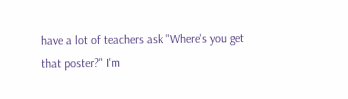have a lot of teachers ask "Where's you get that poster?" I'm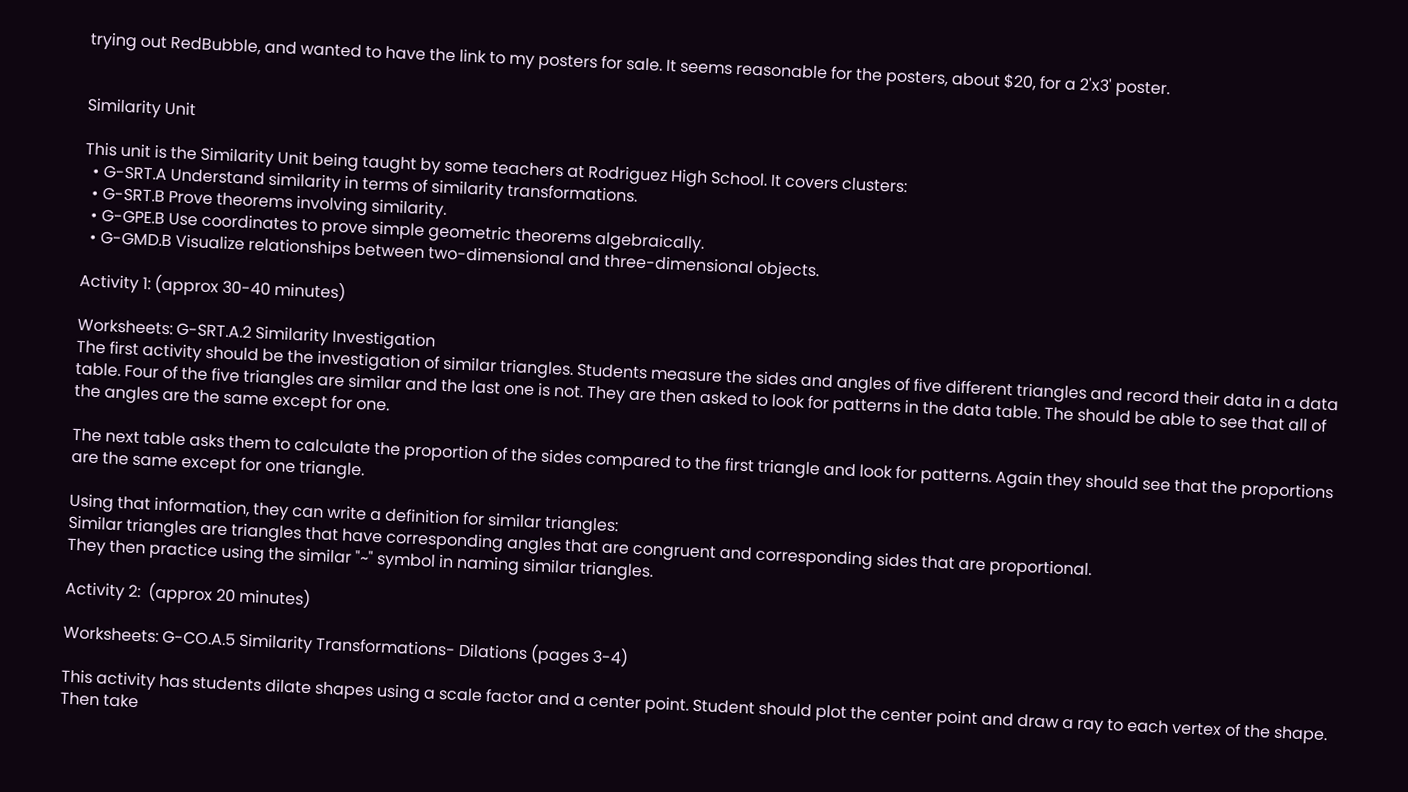trying out RedBubble, and wanted to have the link to my posters for sale. It seems reasonable for the posters, about $20, for a 2'x3' poster.


Similarity Unit

This unit is the Similarity Unit being taught by some teachers at Rodriguez High School. It covers clusters:
  • G-SRT.A Understand similarity in terms of similarity transformations.
  • G-SRT.B Prove theorems involving similarity.
  • G-GPE.B Use coordinates to prove simple geometric theorems algebraically.
  • G-GMD.B Visualize relationships between two-dimensional and three-dimensional objects.

Activity 1: (approx 30-40 minutes)

Worksheets: G-SRT.A.2 Similarity Investigation
The first activity should be the investigation of similar triangles. Students measure the sides and angles of five different triangles and record their data in a data table. Four of the five triangles are similar and the last one is not. They are then asked to look for patterns in the data table. The should be able to see that all of the angles are the same except for one.

The next table asks them to calculate the proportion of the sides compared to the first triangle and look for patterns. Again they should see that the proportions are the same except for one triangle.

Using that information, they can write a definition for similar triangles:
Similar triangles are triangles that have corresponding angles that are congruent and corresponding sides that are proportional.
They then practice using the similar "~" symbol in naming similar triangles.

Activity 2:  (approx 20 minutes)

Worksheets: G-CO.A.5 Similarity Transformations- Dilations (pages 3-4)

This activity has students dilate shapes using a scale factor and a center point. Student should plot the center point and draw a ray to each vertex of the shape. Then take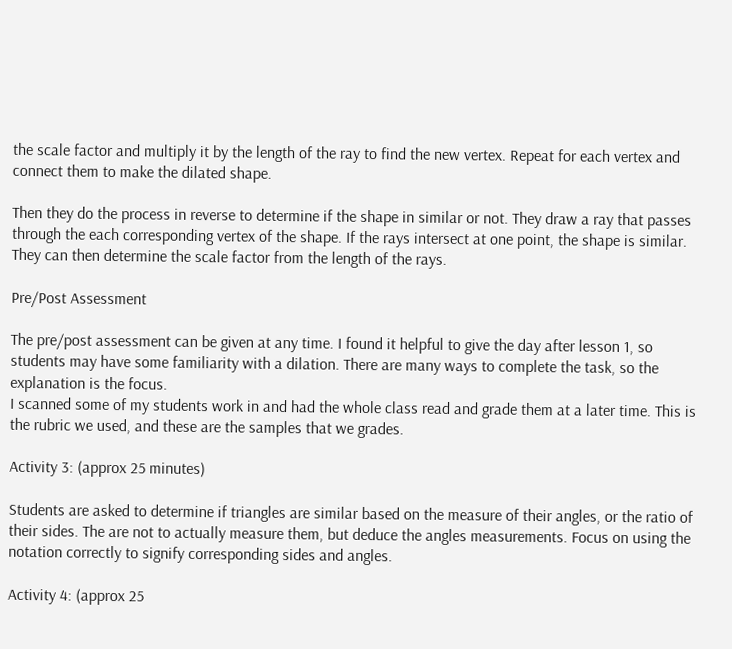the scale factor and multiply it by the length of the ray to find the new vertex. Repeat for each vertex and connect them to make the dilated shape.

Then they do the process in reverse to determine if the shape in similar or not. They draw a ray that passes through the each corresponding vertex of the shape. If the rays intersect at one point, the shape is similar. They can then determine the scale factor from the length of the rays.

Pre/Post Assessment

The pre/post assessment can be given at any time. I found it helpful to give the day after lesson 1, so students may have some familiarity with a dilation. There are many ways to complete the task, so the explanation is the focus.
I scanned some of my students work in and had the whole class read and grade them at a later time. This is the rubric we used, and these are the samples that we grades.

Activity 3: (approx 25 minutes)

Students are asked to determine if triangles are similar based on the measure of their angles, or the ratio of their sides. The are not to actually measure them, but deduce the angles measurements. Focus on using the notation correctly to signify corresponding sides and angles.

Activity 4: (approx 25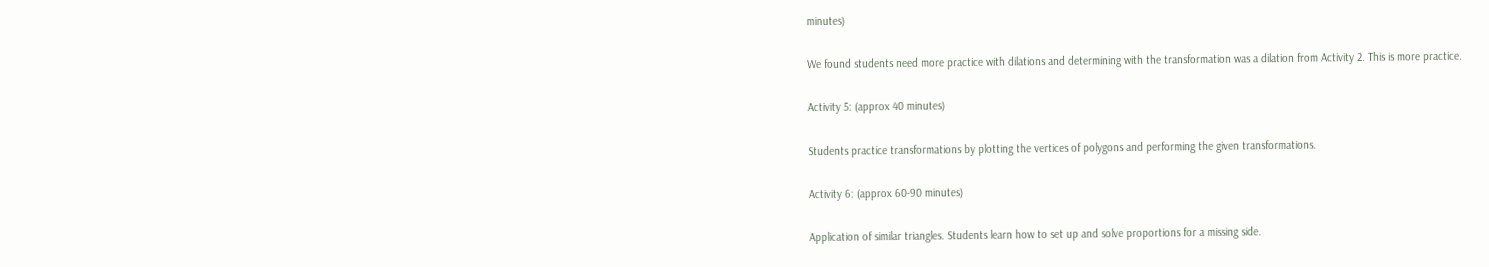minutes)

We found students need more practice with dilations and determining with the transformation was a dilation from Activity 2. This is more practice.

Activity 5: (approx 40 minutes)

Students practice transformations by plotting the vertices of polygons and performing the given transformations.

Activity 6: (approx 60-90 minutes)

Application of similar triangles. Students learn how to set up and solve proportions for a missing side.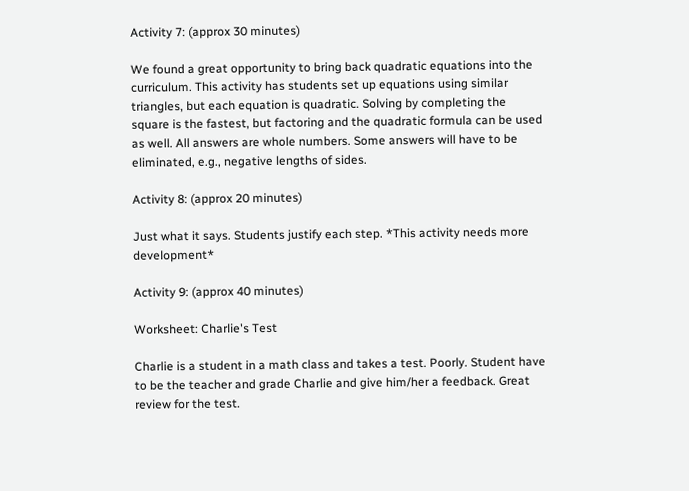Activity 7: (approx 30 minutes)

We found a great opportunity to bring back quadratic equations into the curriculum. This activity has students set up equations using similar triangles, but each equation is quadratic. Solving by completing the square is the fastest, but factoring and the quadratic formula can be used as well. All answers are whole numbers. Some answers will have to be eliminated, e.g., negative lengths of sides.

Activity 8: (approx 20 minutes)

Just what it says. Students justify each step. *This activity needs more development*

Activity 9: (approx 40 minutes)

Worksheet: Charlie's Test

Charlie is a student in a math class and takes a test. Poorly. Student have to be the teacher and grade Charlie and give him/her a feedback. Great review for the test.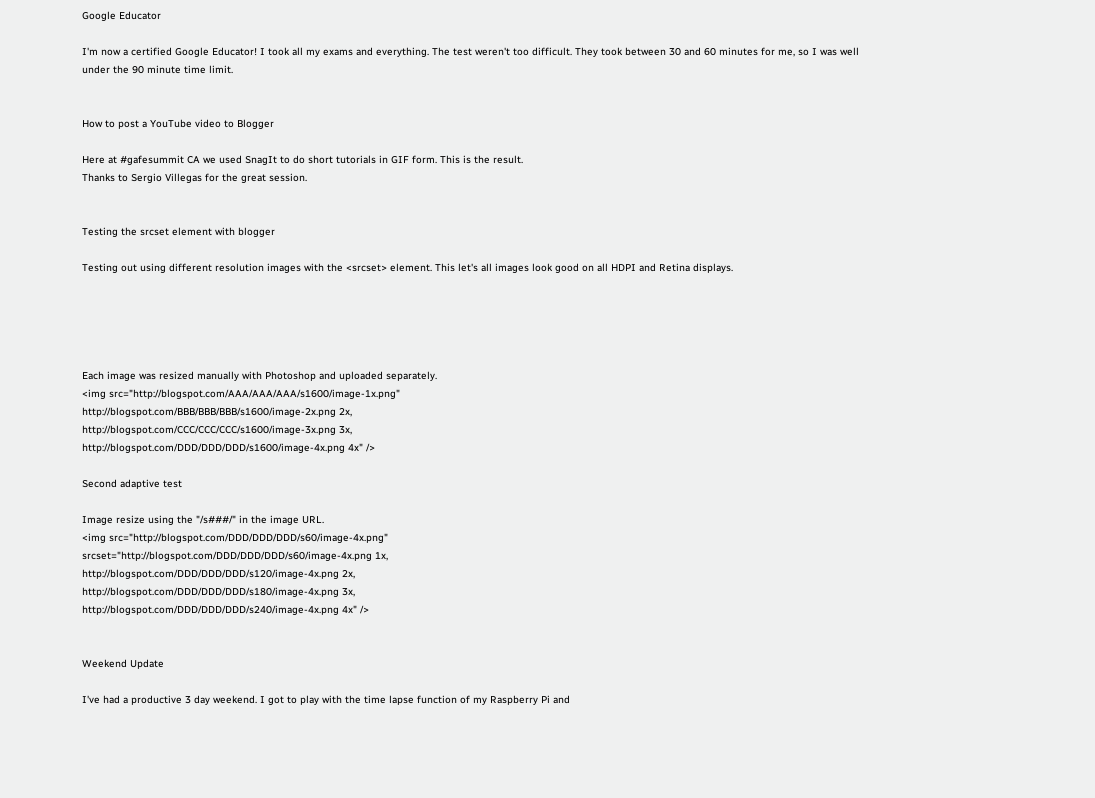Google Educator

I'm now a certified Google Educator! I took all my exams and everything. The test weren't too difficult. They took between 30 and 60 minutes for me, so I was well under the 90 minute time limit.


How to post a YouTube video to Blogger

Here at #gafesummit CA we used SnagIt to do short tutorials in GIF form. This is the result.
Thanks to Sergio Villegas for the great session.


Testing the srcset element with blogger

Testing out using different resolution images with the <srcset> element. This let's all images look good on all HDPI and Retina displays.





Each image was resized manually with Photoshop and uploaded separately.
<img src="http://blogspot.com/AAA/AAA/AAA/s1600/image-1x.png"
http://blogspot.com/BBB/BBB/BBB/s1600/image-2x.png 2x,
http://blogspot.com/CCC/CCC/CCC/s1600/image-3x.png 3x,
http://blogspot.com/DDD/DDD/DDD/s1600/image-4x.png 4x" />

Second adaptive test

Image resize using the "/s###/" in the image URL.
<img src="http://blogspot.com/DDD/DDD/DDD/s60/image-4x.png"
srcset="http://blogspot.com/DDD/DDD/DDD/s60/image-4x.png 1x,
http://blogspot.com/DDD/DDD/DDD/s120/image-4x.png 2x,
http://blogspot.com/DDD/DDD/DDD/s180/image-4x.png 3x,
http://blogspot.com/DDD/DDD/DDD/s240/image-4x.png 4x" />


Weekend Update

I've had a productive 3 day weekend. I got to play with the time lapse function of my Raspberry Pi and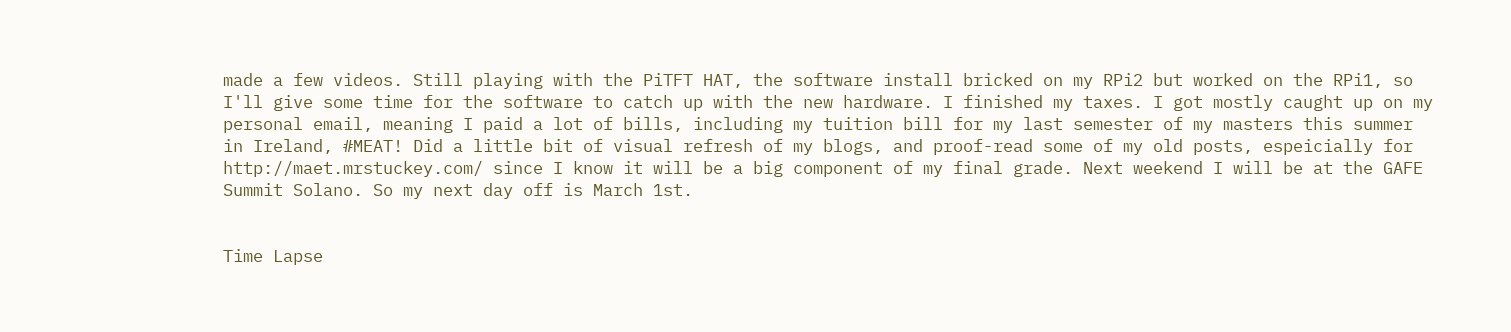made a few videos. Still playing with the PiTFT HAT, the software install bricked on my RPi2 but worked on the RPi1, so I'll give some time for the software to catch up with the new hardware. I finished my taxes. I got mostly caught up on my personal email, meaning I paid a lot of bills, including my tuition bill for my last semester of my masters this summer in Ireland, #MEAT! Did a little bit of visual refresh of my blogs, and proof-read some of my old posts, espeicially for http://maet.mrstuckey.com/ since I know it will be a big component of my final grade. Next weekend I will be at the GAFE Summit Solano. So my next day off is March 1st.


Time Lapse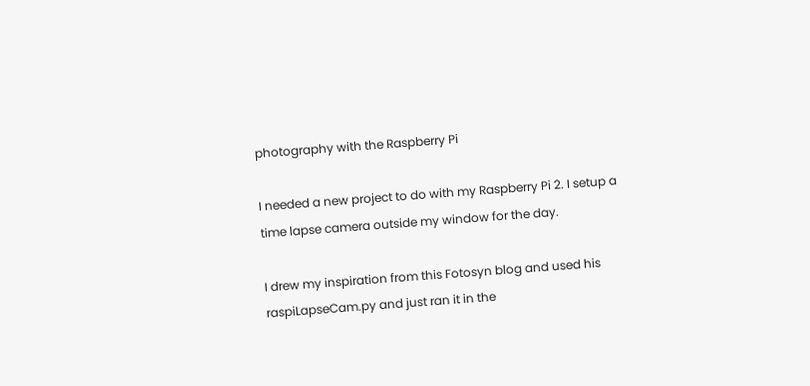photography with the Raspberry Pi

I needed a new project to do with my Raspberry Pi 2. I setup a time lapse camera outside my window for the day.

I drew my inspiration from this Fotosyn blog and used his raspiLapseCam.py and just ran it in the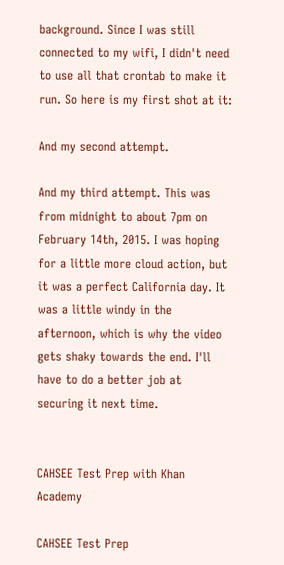background. Since I was still connected to my wifi, I didn't need to use all that crontab to make it run. So here is my first shot at it:

And my second attempt.

And my third attempt. This was from midnight to about 7pm on February 14th, 2015. I was hoping for a little more cloud action, but it was a perfect California day. It was a little windy in the afternoon, which is why the video gets shaky towards the end. I'll have to do a better job at securing it next time.


CAHSEE Test Prep with Khan Academy

CAHSEE Test Prep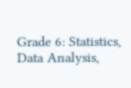Grade 6: Statistics, Data Analysis,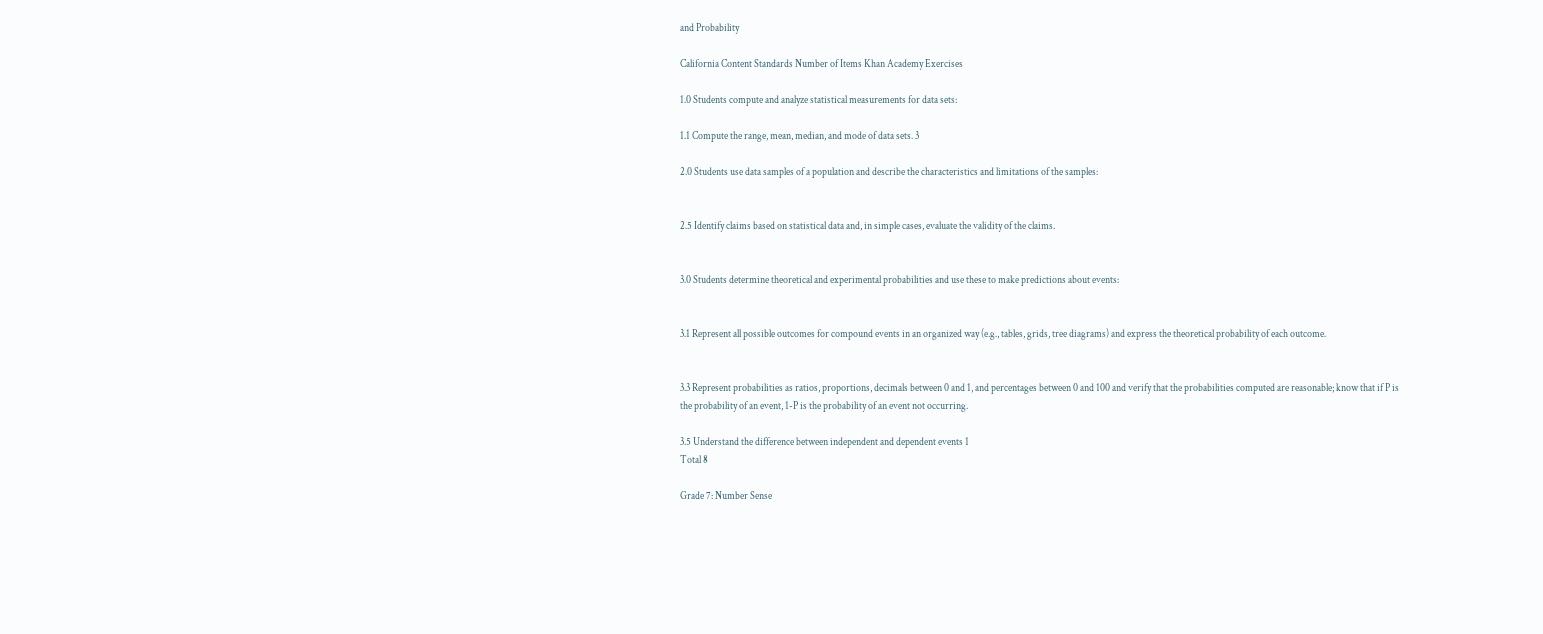and Probability

California Content Standards Number of Items Khan Academy Exercises

1.0 Students compute and analyze statistical measurements for data sets:

1.1 Compute the range, mean, median, and mode of data sets. 3

2.0 Students use data samples of a population and describe the characteristics and limitations of the samples:


2.5 Identify claims based on statistical data and, in simple cases, evaluate the validity of the claims.


3.0 Students determine theoretical and experimental probabilities and use these to make predictions about events:


3.1 Represent all possible outcomes for compound events in an organized way (e.g., tables, grids, tree diagrams) and express the theoretical probability of each outcome.


3.3 Represent probabilities as ratios, proportions, decimals between 0 and 1, and percentages between 0 and 100 and verify that the probabilities computed are reasonable; know that if P is the probability of an event, 1-P is the probability of an event not occurring.

3.5 Understand the difference between independent and dependent events 1
Total 8

Grade 7: Number Sense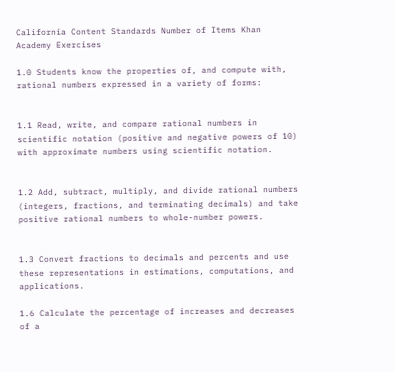California Content Standards Number of Items Khan Academy Exercises

1.0 Students know the properties of, and compute with, rational numbers expressed in a variety of forms:


1.1 Read, write, and compare rational numbers in scientific notation (positive and negative powers of 10) with approximate numbers using scientific notation.


1.2 Add, subtract, multiply, and divide rational numbers (integers, fractions, and terminating decimals) and take positive rational numbers to whole-number powers.


1.3 Convert fractions to decimals and percents and use these representations in estimations, computations, and applications.

1.6 Calculate the percentage of increases and decreases of a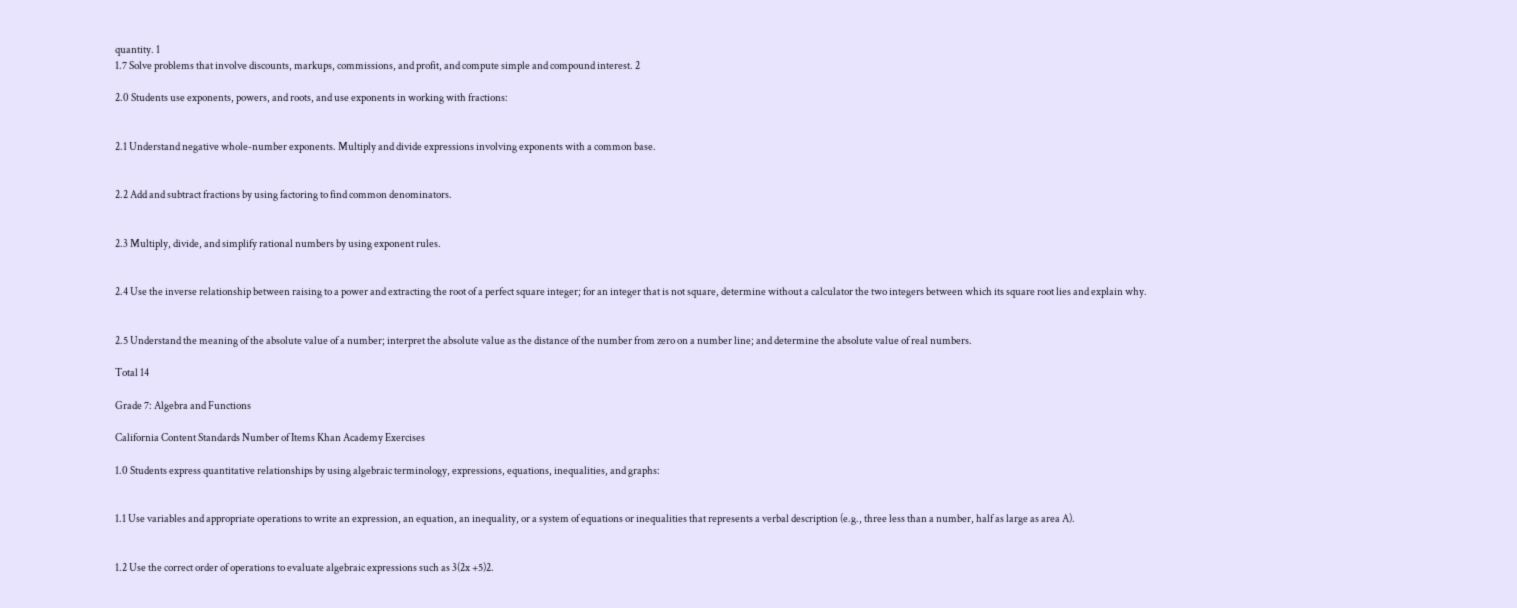quantity. 1
1.7 Solve problems that involve discounts, markups, commissions, and profit, and compute simple and compound interest. 2

2.0 Students use exponents, powers, and roots, and use exponents in working with fractions:


2.1 Understand negative whole-number exponents. Multiply and divide expressions involving exponents with a common base.


2.2 Add and subtract fractions by using factoring to find common denominators.


2.3 Multiply, divide, and simplify rational numbers by using exponent rules.


2.4 Use the inverse relationship between raising to a power and extracting the root of a perfect square integer; for an integer that is not square, determine without a calculator the two integers between which its square root lies and explain why.


2.5 Understand the meaning of the absolute value of a number; interpret the absolute value as the distance of the number from zero on a number line; and determine the absolute value of real numbers.

Total 14

Grade 7: Algebra and Functions

California Content Standards Number of Items Khan Academy Exercises

1.0 Students express quantitative relationships by using algebraic terminology, expressions, equations, inequalities, and graphs:


1.1 Use variables and appropriate operations to write an expression, an equation, an inequality, or a system of equations or inequalities that represents a verbal description (e.g., three less than a number, half as large as area A).


1.2 Use the correct order of operations to evaluate algebraic expressions such as 3(2x +5)2.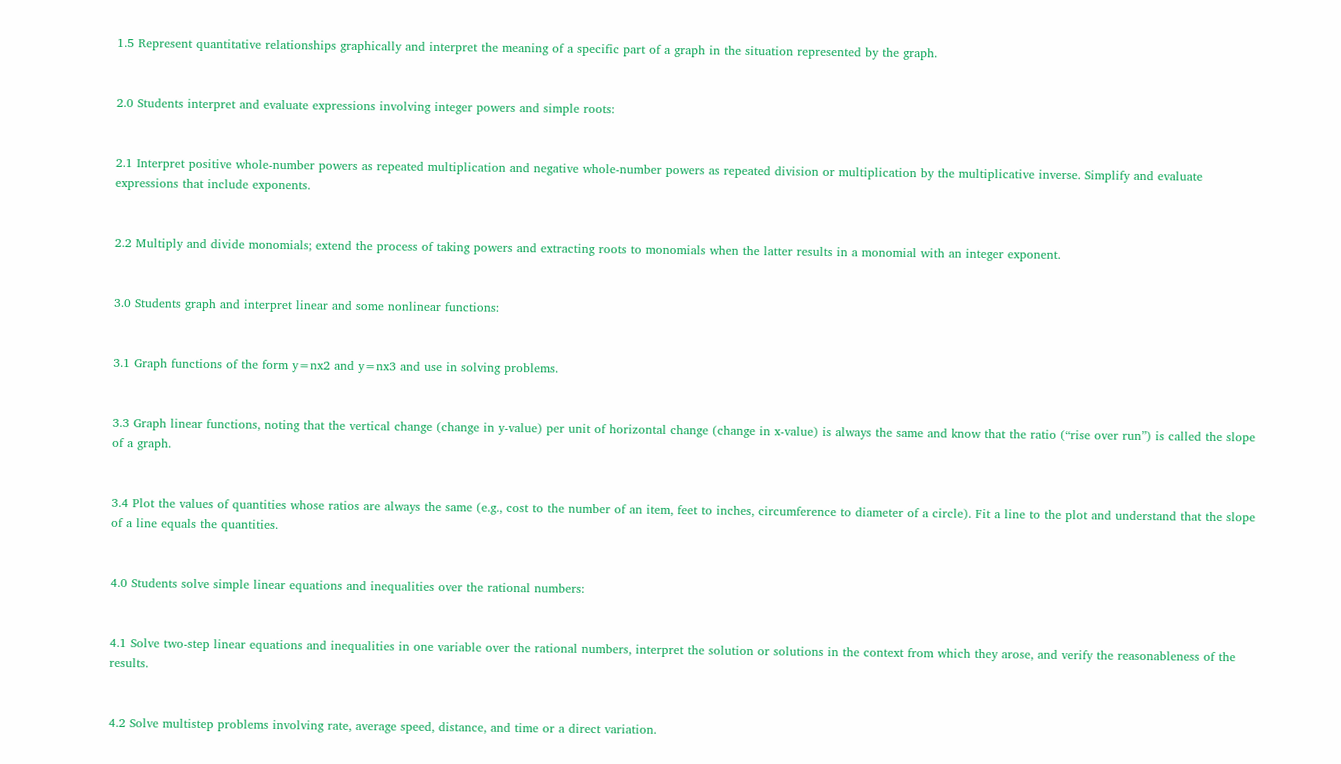1.5 Represent quantitative relationships graphically and interpret the meaning of a specific part of a graph in the situation represented by the graph.


2.0 Students interpret and evaluate expressions involving integer powers and simple roots:


2.1 Interpret positive whole-number powers as repeated multiplication and negative whole-number powers as repeated division or multiplication by the multiplicative inverse. Simplify and evaluate expressions that include exponents.


2.2 Multiply and divide monomials; extend the process of taking powers and extracting roots to monomials when the latter results in a monomial with an integer exponent.


3.0 Students graph and interpret linear and some nonlinear functions:


3.1 Graph functions of the form y=nx2 and y=nx3 and use in solving problems.


3.3 Graph linear functions, noting that the vertical change (change in y-value) per unit of horizontal change (change in x-value) is always the same and know that the ratio (“rise over run”) is called the slope of a graph.


3.4 Plot the values of quantities whose ratios are always the same (e.g., cost to the number of an item, feet to inches, circumference to diameter of a circle). Fit a line to the plot and understand that the slope of a line equals the quantities.


4.0 Students solve simple linear equations and inequalities over the rational numbers:


4.1 Solve two-step linear equations and inequalities in one variable over the rational numbers, interpret the solution or solutions in the context from which they arose, and verify the reasonableness of the results.


4.2 Solve multistep problems involving rate, average speed, distance, and time or a direct variation.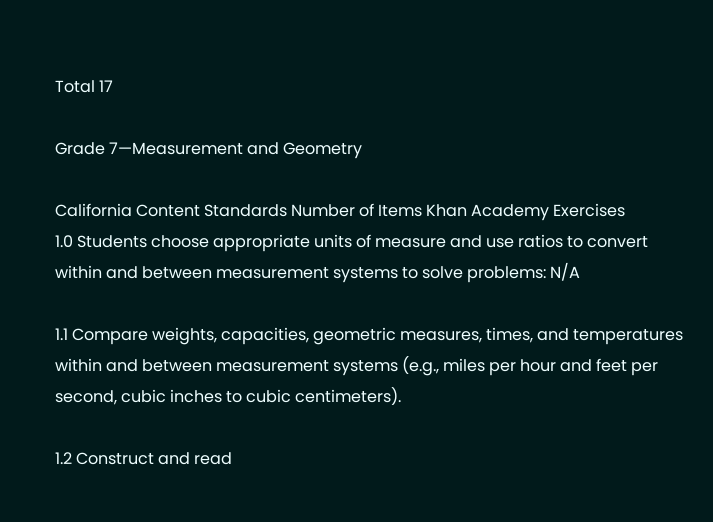Total 17

Grade 7—Measurement and Geometry

California Content Standards Number of Items Khan Academy Exercises
1.0 Students choose appropriate units of measure and use ratios to convert within and between measurement systems to solve problems: N/A

1.1 Compare weights, capacities, geometric measures, times, and temperatures within and between measurement systems (e.g., miles per hour and feet per second, cubic inches to cubic centimeters).

1.2 Construct and read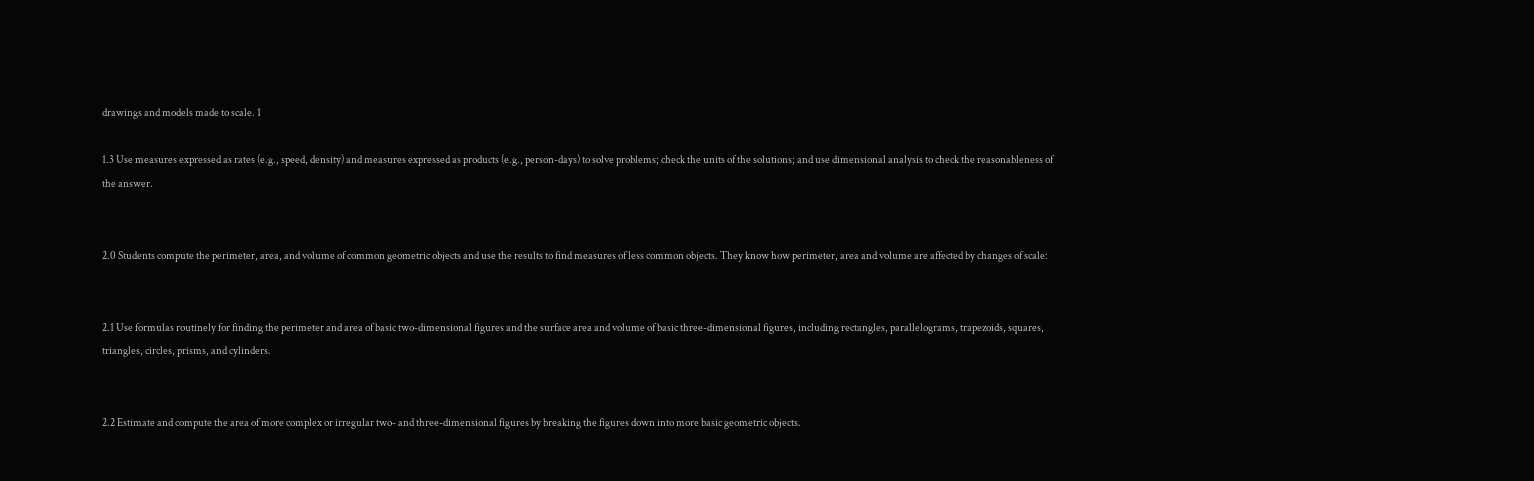drawings and models made to scale. 1

1.3 Use measures expressed as rates (e.g., speed, density) and measures expressed as products (e.g., person-days) to solve problems; check the units of the solutions; and use dimensional analysis to check the reasonableness of the answer.


2.0 Students compute the perimeter, area, and volume of common geometric objects and use the results to find measures of less common objects. They know how perimeter, area and volume are affected by changes of scale:


2.1 Use formulas routinely for finding the perimeter and area of basic two-dimensional figures and the surface area and volume of basic three-dimensional figures, including rectangles, parallelograms, trapezoids, squares, triangles, circles, prisms, and cylinders.


2.2 Estimate and compute the area of more complex or irregular two- and three-dimensional figures by breaking the figures down into more basic geometric objects.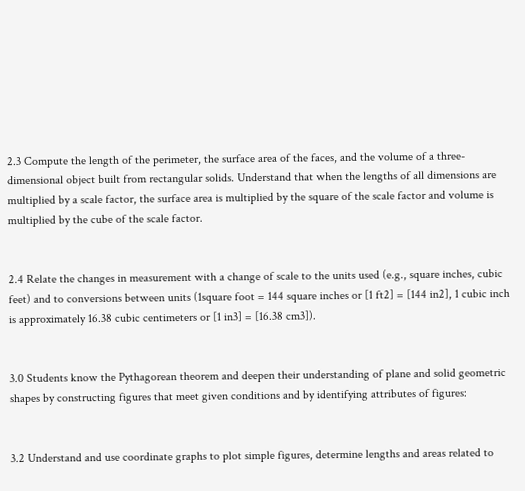2.3 Compute the length of the perimeter, the surface area of the faces, and the volume of a three-dimensional object built from rectangular solids. Understand that when the lengths of all dimensions are multiplied by a scale factor, the surface area is multiplied by the square of the scale factor and volume is multiplied by the cube of the scale factor.


2.4 Relate the changes in measurement with a change of scale to the units used (e.g., square inches, cubic feet) and to conversions between units (1square foot = 144 square inches or [1 ft2] = [144 in2], 1 cubic inch is approximately 16.38 cubic centimeters or [1 in3] = [16.38 cm3]).


3.0 Students know the Pythagorean theorem and deepen their understanding of plane and solid geometric shapes by constructing figures that meet given conditions and by identifying attributes of figures:


3.2 Understand and use coordinate graphs to plot simple figures, determine lengths and areas related to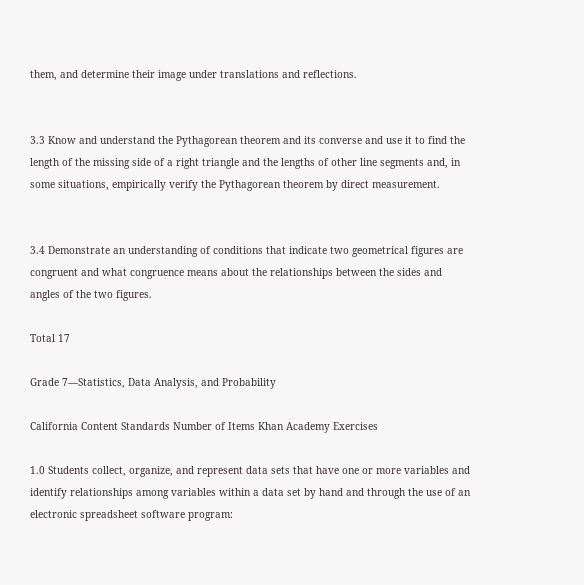them, and determine their image under translations and reflections.


3.3 Know and understand the Pythagorean theorem and its converse and use it to find the length of the missing side of a right triangle and the lengths of other line segments and, in some situations, empirically verify the Pythagorean theorem by direct measurement.


3.4 Demonstrate an understanding of conditions that indicate two geometrical figures are congruent and what congruence means about the relationships between the sides and angles of the two figures.

Total 17

Grade 7—Statistics, Data Analysis, and Probability

California Content Standards Number of Items Khan Academy Exercises

1.0 Students collect, organize, and represent data sets that have one or more variables and identify relationships among variables within a data set by hand and through the use of an electronic spreadsheet software program: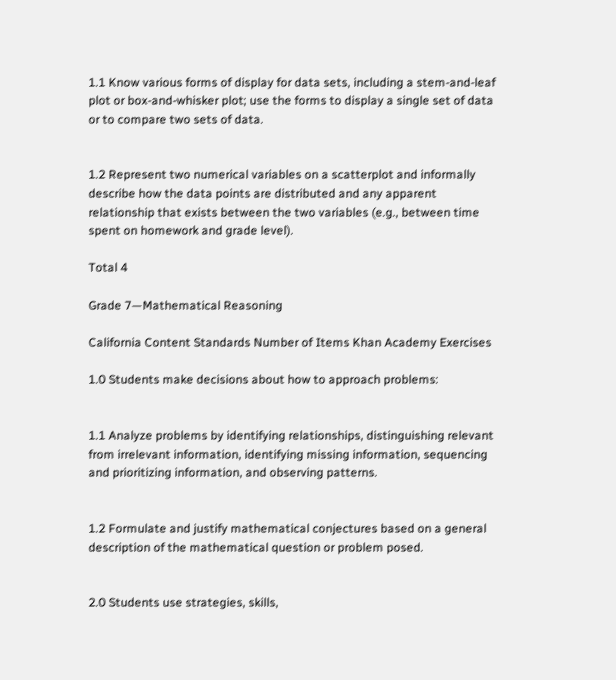1.1 Know various forms of display for data sets, including a stem-and-leaf plot or box-and-whisker plot; use the forms to display a single set of data or to compare two sets of data.


1.2 Represent two numerical variables on a scatterplot and informally describe how the data points are distributed and any apparent relationship that exists between the two variables (e.g., between time spent on homework and grade level).

Total 4

Grade 7—Mathematical Reasoning

California Content Standards Number of Items Khan Academy Exercises

1.0 Students make decisions about how to approach problems:


1.1 Analyze problems by identifying relationships, distinguishing relevant from irrelevant information, identifying missing information, sequencing and prioritizing information, and observing patterns.


1.2 Formulate and justify mathematical conjectures based on a general description of the mathematical question or problem posed.


2.0 Students use strategies, skills,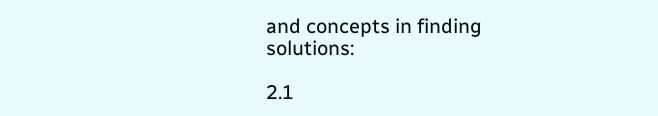and concepts in finding solutions:

2.1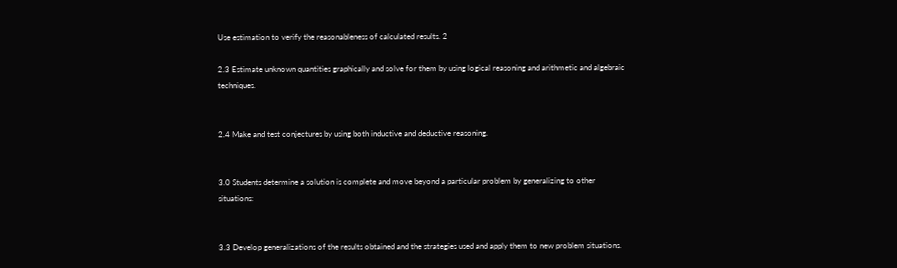Use estimation to verify the reasonableness of calculated results. 2

2.3 Estimate unknown quantities graphically and solve for them by using logical reasoning and arithmetic and algebraic techniques.


2.4 Make and test conjectures by using both inductive and deductive reasoning.


3.0 Students determine a solution is complete and move beyond a particular problem by generalizing to other situations:


3.3 Develop generalizations of the results obtained and the strategies used and apply them to new problem situations.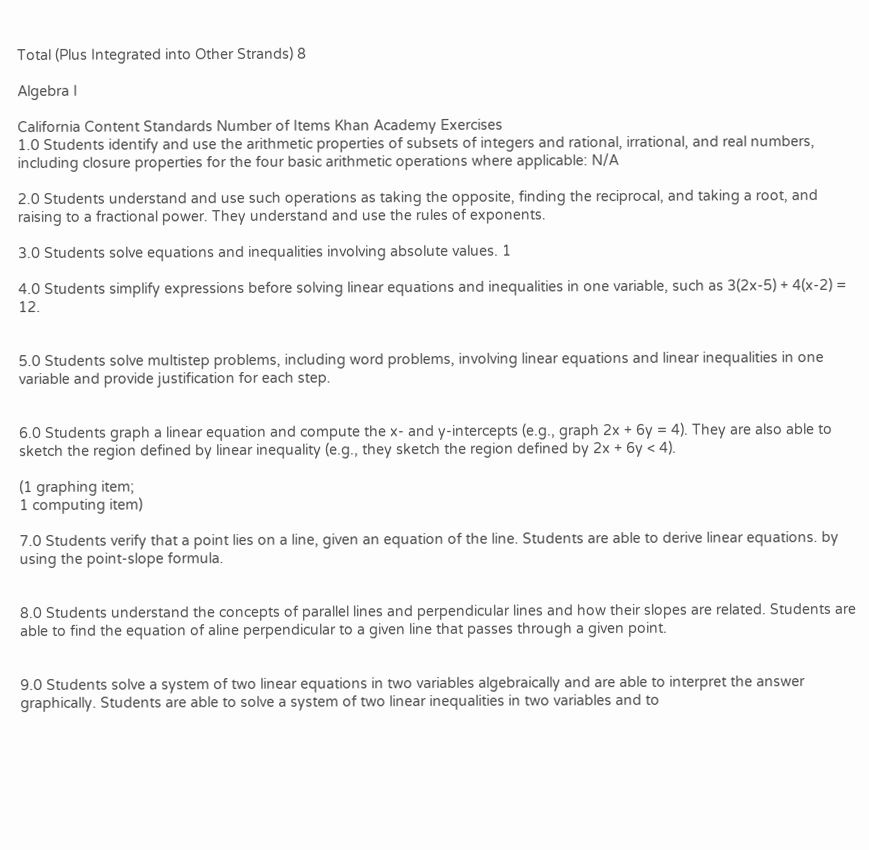Total (Plus Integrated into Other Strands) 8

Algebra I

California Content Standards Number of Items Khan Academy Exercises
1.0 Students identify and use the arithmetic properties of subsets of integers and rational, irrational, and real numbers, including closure properties for the four basic arithmetic operations where applicable: N/A

2.0 Students understand and use such operations as taking the opposite, finding the reciprocal, and taking a root, and raising to a fractional power. They understand and use the rules of exponents.

3.0 Students solve equations and inequalities involving absolute values. 1

4.0 Students simplify expressions before solving linear equations and inequalities in one variable, such as 3(2x-5) + 4(x-2) = 12.


5.0 Students solve multistep problems, including word problems, involving linear equations and linear inequalities in one variable and provide justification for each step.


6.0 Students graph a linear equation and compute the x- and y-intercepts (e.g., graph 2x + 6y = 4). They are also able to sketch the region defined by linear inequality (e.g., they sketch the region defined by 2x + 6y < 4).

(1 graphing item;
1 computing item)

7.0 Students verify that a point lies on a line, given an equation of the line. Students are able to derive linear equations. by using the point-slope formula.


8.0 Students understand the concepts of parallel lines and perpendicular lines and how their slopes are related. Students are able to find the equation of aline perpendicular to a given line that passes through a given point.


9.0 Students solve a system of two linear equations in two variables algebraically and are able to interpret the answer graphically. Students are able to solve a system of two linear inequalities in two variables and to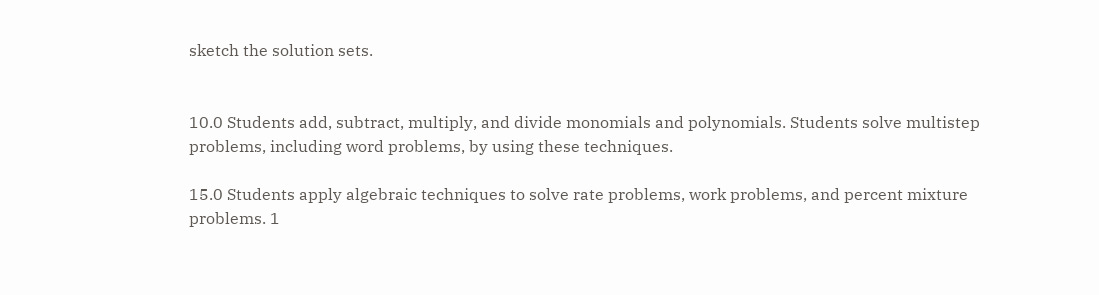sketch the solution sets.


10.0 Students add, subtract, multiply, and divide monomials and polynomials. Students solve multistep problems, including word problems, by using these techniques.

15.0 Students apply algebraic techniques to solve rate problems, work problems, and percent mixture problems. 1